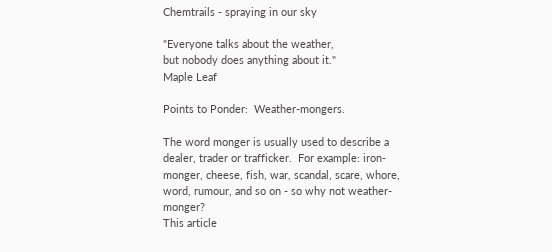Chemtrails - spraying in our sky

"Everyone talks about the weather,
but nobody does anything about it."
Maple Leaf

Points to Ponder:  Weather-mongers.

The word monger is usually used to describe a dealer, trader or trafficker.  For example: iron-monger, cheese, fish, war, scandal, scare, whore, word, rumour, and so on - so why not weather-monger?
This article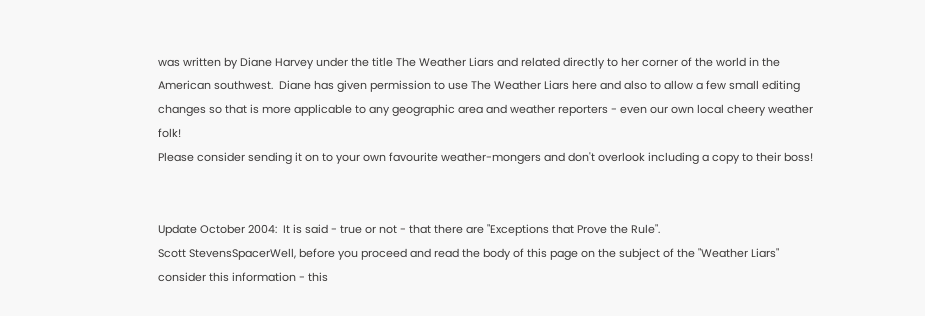was written by Diane Harvey under the title The Weather Liars and related directly to her corner of the world in the American southwest.  Diane has given permission to use The Weather Liars here and also to allow a few small editing changes so that is more applicable to any geographic area and weather reporters - even our own local cheery weather folk!
Please consider sending it on to your own favourite weather-mongers and don't overlook including a copy to their boss!


Update October 2004:  It is said - true or not - that there are "Exceptions that Prove the Rule".
Scott StevensSpacerWell, before you proceed and read the body of this page on the subject of the "Weather Liars" consider this information - this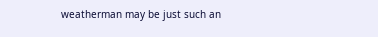weatherman may be just such an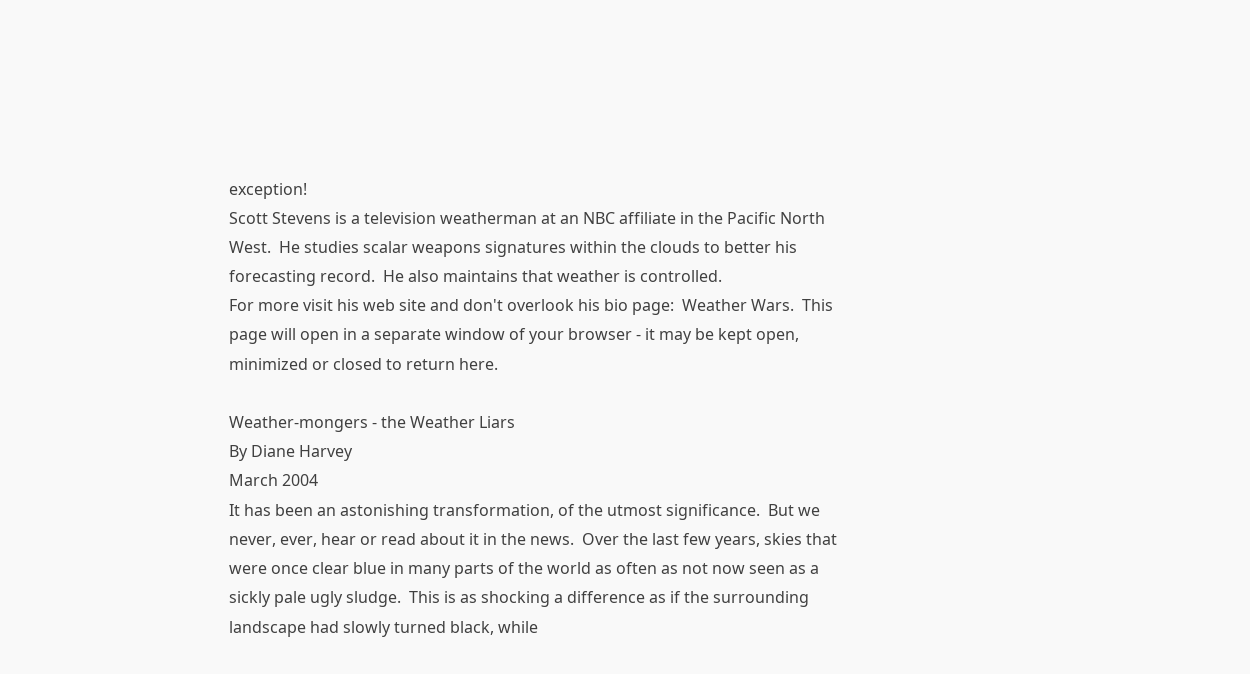exception!
Scott Stevens is a television weatherman at an NBC affiliate in the Pacific North West.  He studies scalar weapons signatures within the clouds to better his forecasting record.  He also maintains that weather is controlled.
For more visit his web site and don't overlook his bio page:  Weather Wars.  This page will open in a separate window of your browser - it may be kept open, minimized or closed to return here.

Weather-mongers - the Weather Liars
By Diane Harvey
March 2004
It has been an astonishing transformation, of the utmost significance.  But we never, ever, hear or read about it in the news.  Over the last few years, skies that were once clear blue in many parts of the world as often as not now seen as a sickly pale ugly sludge.  This is as shocking a difference as if the surrounding landscape had slowly turned black, while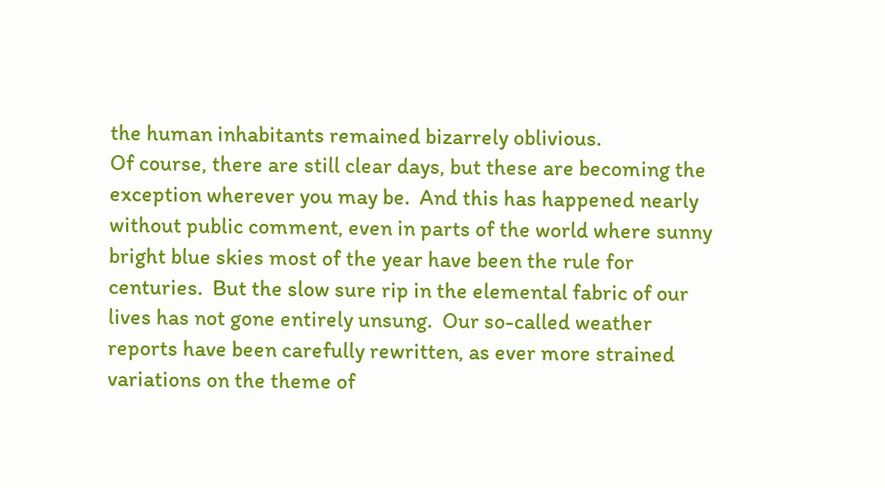the human inhabitants remained bizarrely oblivious.
Of course, there are still clear days, but these are becoming the exception wherever you may be.  And this has happened nearly without public comment, even in parts of the world where sunny bright blue skies most of the year have been the rule for centuries.  But the slow sure rip in the elemental fabric of our lives has not gone entirely unsung.  Our so-called weather reports have been carefully rewritten, as ever more strained variations on the theme of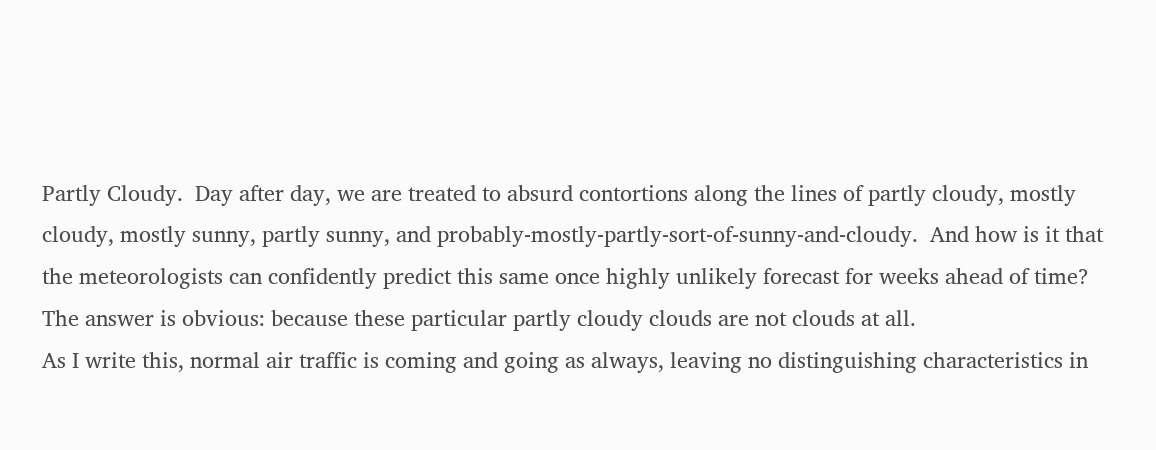Partly Cloudy.  Day after day, we are treated to absurd contortions along the lines of partly cloudy, mostly cloudy, mostly sunny, partly sunny, and probably-mostly-partly-sort-of-sunny-and-cloudy.  And how is it that the meteorologists can confidently predict this same once highly unlikely forecast for weeks ahead of time?  The answer is obvious: because these particular partly cloudy clouds are not clouds at all.
As I write this, normal air traffic is coming and going as always, leaving no distinguishing characteristics in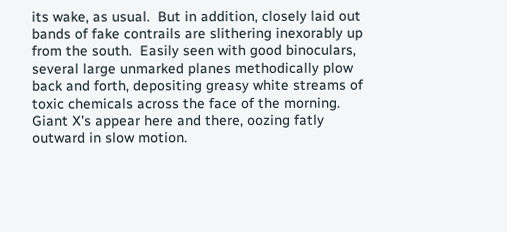its wake, as usual.  But in addition, closely laid out bands of fake contrails are slithering inexorably up from the south.  Easily seen with good binoculars, several large unmarked planes methodically plow back and forth, depositing greasy white streams of toxic chemicals across the face of the morning.  Giant X's appear here and there, oozing fatly outward in slow motion.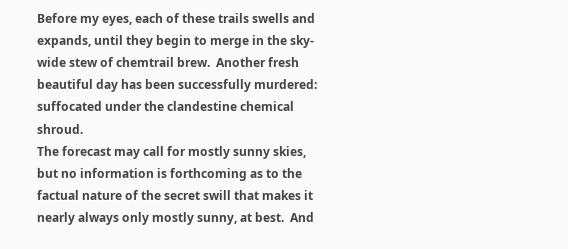Before my eyes, each of these trails swells and expands, until they begin to merge in the sky-wide stew of chemtrail brew.  Another fresh beautiful day has been successfully murdered: suffocated under the clandestine chemical shroud.
The forecast may call for mostly sunny skies, but no information is forthcoming as to the factual nature of the secret swill that makes it nearly always only mostly sunny, at best.  And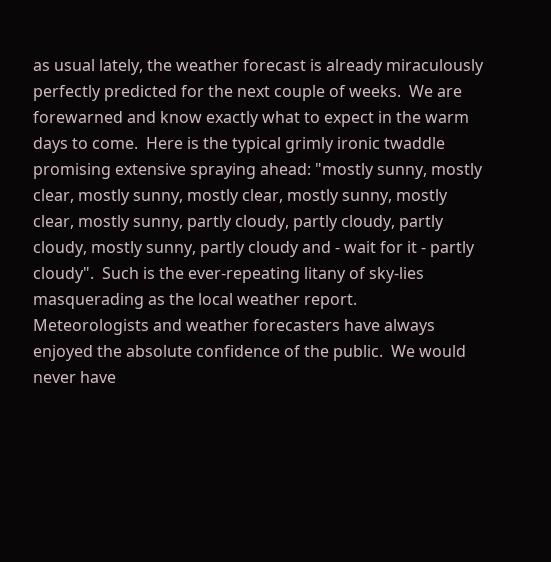as usual lately, the weather forecast is already miraculously perfectly predicted for the next couple of weeks.  We are forewarned and know exactly what to expect in the warm days to come.  Here is the typical grimly ironic twaddle promising extensive spraying ahead: "mostly sunny, mostly clear, mostly sunny, mostly clear, mostly sunny, mostly clear, mostly sunny, partly cloudy, partly cloudy, partly cloudy, mostly sunny, partly cloudy and - wait for it - partly cloudy".  Such is the ever-repeating litany of sky-lies masquerading as the local weather report.
Meteorologists and weather forecasters have always enjoyed the absolute confidence of the public.  We would never have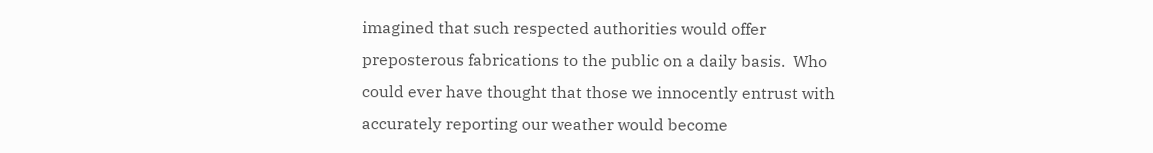imagined that such respected authorities would offer preposterous fabrications to the public on a daily basis.  Who could ever have thought that those we innocently entrust with accurately reporting our weather would become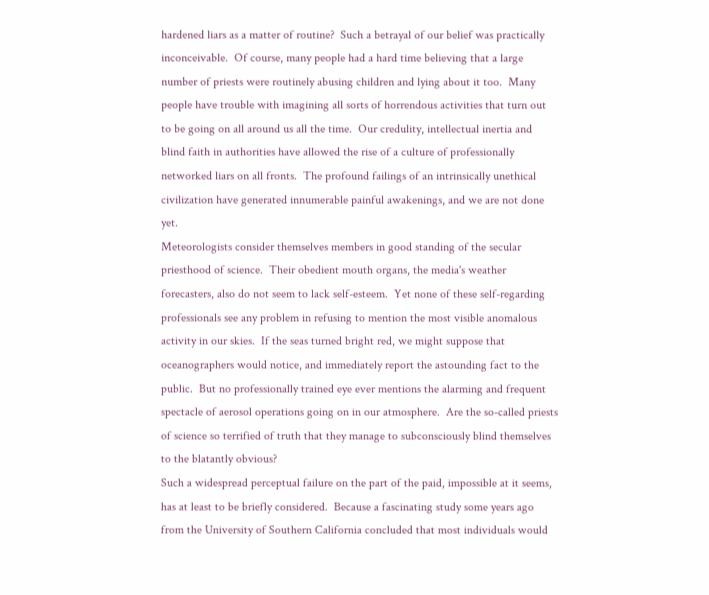hardened liars as a matter of routine?  Such a betrayal of our belief was practically inconceivable.  Of course, many people had a hard time believing that a large number of priests were routinely abusing children and lying about it too.  Many people have trouble with imagining all sorts of horrendous activities that turn out to be going on all around us all the time.  Our credulity, intellectual inertia and blind faith in authorities have allowed the rise of a culture of professionally networked liars on all fronts.  The profound failings of an intrinsically unethical civilization have generated innumerable painful awakenings, and we are not done yet.
Meteorologists consider themselves members in good standing of the secular priesthood of science.  Their obedient mouth organs, the media's weather forecasters, also do not seem to lack self-esteem.  Yet none of these self-regarding professionals see any problem in refusing to mention the most visible anomalous activity in our skies.  If the seas turned bright red, we might suppose that oceanographers would notice, and immediately report the astounding fact to the public.  But no professionally trained eye ever mentions the alarming and frequent spectacle of aerosol operations going on in our atmosphere.  Are the so-called priests of science so terrified of truth that they manage to subconsciously blind themselves to the blatantly obvious?
Such a widespread perceptual failure on the part of the paid, impossible at it seems, has at least to be briefly considered.  Because a fascinating study some years ago from the University of Southern California concluded that most individuals would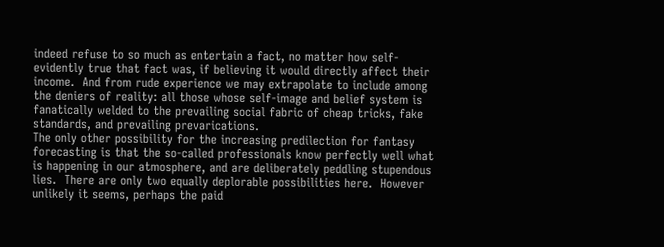indeed refuse to so much as entertain a fact, no matter how self-evidently true that fact was, if believing it would directly affect their income.  And from rude experience we may extrapolate to include among the deniers of reality: all those whose self-image and belief system is fanatically welded to the prevailing social fabric of cheap tricks, fake standards, and prevailing prevarications.
The only other possibility for the increasing predilection for fantasy forecasting is that the so-called professionals know perfectly well what is happening in our atmosphere, and are deliberately peddling stupendous lies.  There are only two equally deplorable possibilities here.  However unlikely it seems, perhaps the paid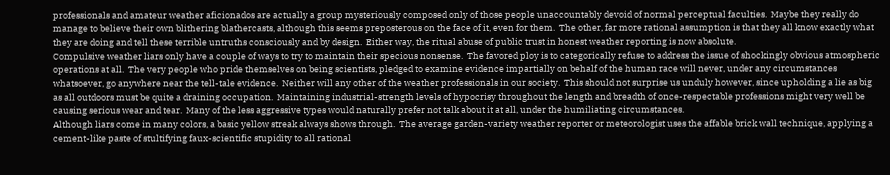professionals and amateur weather aficionados are actually a group mysteriously composed only of those people unaccountably devoid of normal perceptual faculties.  Maybe they really do manage to believe their own blithering blathercasts, although this seems preposterous on the face of it, even for them.  The other, far more rational assumption is that they all know exactly what they are doing and tell these terrible untruths consciously and by design.  Either way, the ritual abuse of public trust in honest weather reporting is now absolute.
Compulsive weather liars only have a couple of ways to try to maintain their specious nonsense.  The favored ploy is to categorically refuse to address the issue of shockingly obvious atmospheric operations at all.  The very people who pride themselves on being scientists, pledged to examine evidence impartially on behalf of the human race will never, under any circumstances whatsoever, go anywhere near the tell-tale evidence.  Neither will any other of the weather professionals in our society.  This should not surprise us unduly however, since upholding a lie as big as all outdoors must be quite a draining occupation.  Maintaining industrial-strength levels of hypocrisy throughout the length and breadth of once-respectable professions might very well be causing serious wear and tear.  Many of the less aggressive types would naturally prefer not talk about it at all, under the humiliating circumstances.
Although liars come in many colors, a basic yellow streak always shows through.  The average garden-variety weather reporter or meteorologist uses the affable brick wall technique, applying a cement-like paste of stultifying faux-scientific stupidity to all rational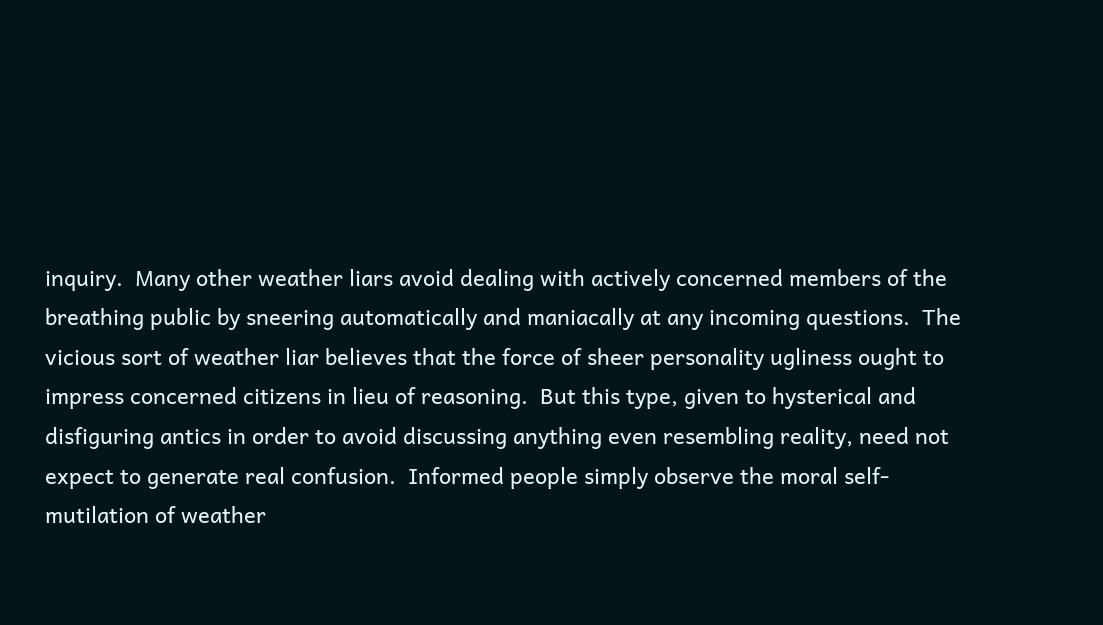inquiry.  Many other weather liars avoid dealing with actively concerned members of the breathing public by sneering automatically and maniacally at any incoming questions.  The vicious sort of weather liar believes that the force of sheer personality ugliness ought to impress concerned citizens in lieu of reasoning.  But this type, given to hysterical and disfiguring antics in order to avoid discussing anything even resembling reality, need not expect to generate real confusion.  Informed people simply observe the moral self-mutilation of weather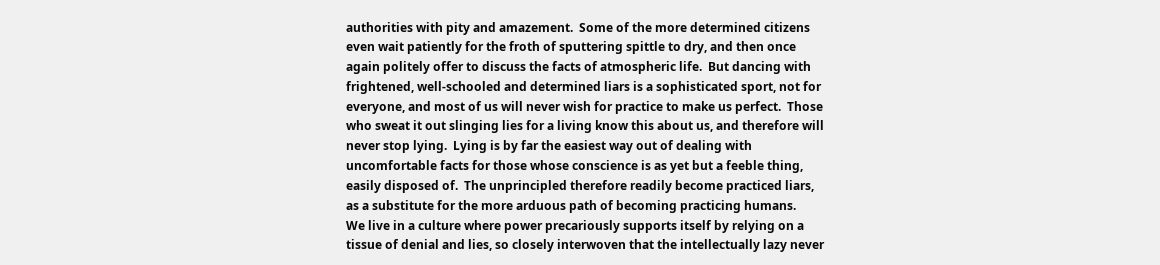authorities with pity and amazement.  Some of the more determined citizens even wait patiently for the froth of sputtering spittle to dry, and then once again politely offer to discuss the facts of atmospheric life.  But dancing with frightened, well-schooled and determined liars is a sophisticated sport, not for everyone, and most of us will never wish for practice to make us perfect.  Those who sweat it out slinging lies for a living know this about us, and therefore will never stop lying.  Lying is by far the easiest way out of dealing with uncomfortable facts for those whose conscience is as yet but a feeble thing, easily disposed of.  The unprincipled therefore readily become practiced liars, as a substitute for the more arduous path of becoming practicing humans.
We live in a culture where power precariously supports itself by relying on a tissue of denial and lies, so closely interwoven that the intellectually lazy never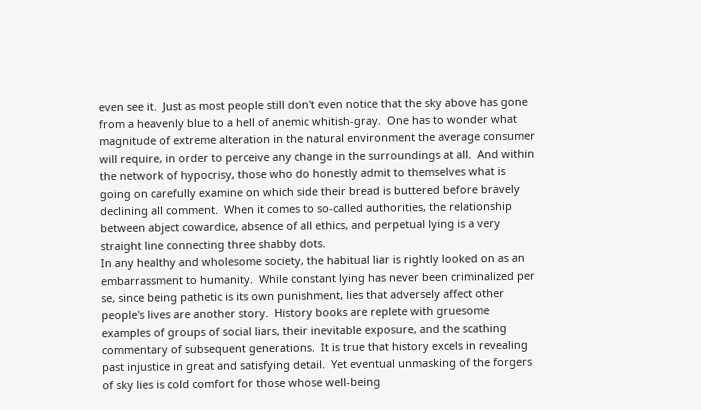even see it.  Just as most people still don't even notice that the sky above has gone from a heavenly blue to a hell of anemic whitish-gray.  One has to wonder what magnitude of extreme alteration in the natural environment the average consumer will require, in order to perceive any change in the surroundings at all.  And within the network of hypocrisy, those who do honestly admit to themselves what is going on carefully examine on which side their bread is buttered before bravely declining all comment.  When it comes to so-called authorities, the relationship between abject cowardice, absence of all ethics, and perpetual lying is a very straight line connecting three shabby dots.
In any healthy and wholesome society, the habitual liar is rightly looked on as an embarrassment to humanity.  While constant lying has never been criminalized per se, since being pathetic is its own punishment, lies that adversely affect other people's lives are another story.  History books are replete with gruesome examples of groups of social liars, their inevitable exposure, and the scathing commentary of subsequent generations.  It is true that history excels in revealing past injustice in great and satisfying detail.  Yet eventual unmasking of the forgers of sky lies is cold comfort for those whose well-being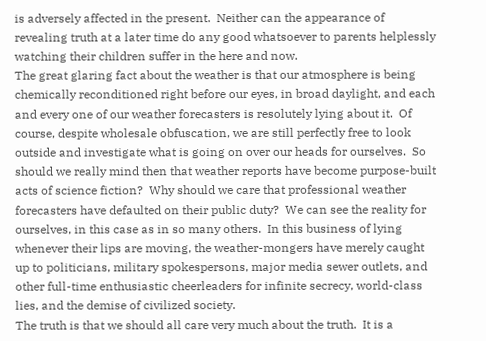is adversely affected in the present.  Neither can the appearance of revealing truth at a later time do any good whatsoever to parents helplessly watching their children suffer in the here and now.
The great glaring fact about the weather is that our atmosphere is being chemically reconditioned right before our eyes, in broad daylight, and each and every one of our weather forecasters is resolutely lying about it.  Of course, despite wholesale obfuscation, we are still perfectly free to look outside and investigate what is going on over our heads for ourselves.  So should we really mind then that weather reports have become purpose-built acts of science fiction?  Why should we care that professional weather forecasters have defaulted on their public duty?  We can see the reality for ourselves, in this case as in so many others.  In this business of lying whenever their lips are moving, the weather-mongers have merely caught up to politicians, military spokespersons, major media sewer outlets, and other full-time enthusiastic cheerleaders for infinite secrecy, world-class lies, and the demise of civilized society.
The truth is that we should all care very much about the truth.  It is a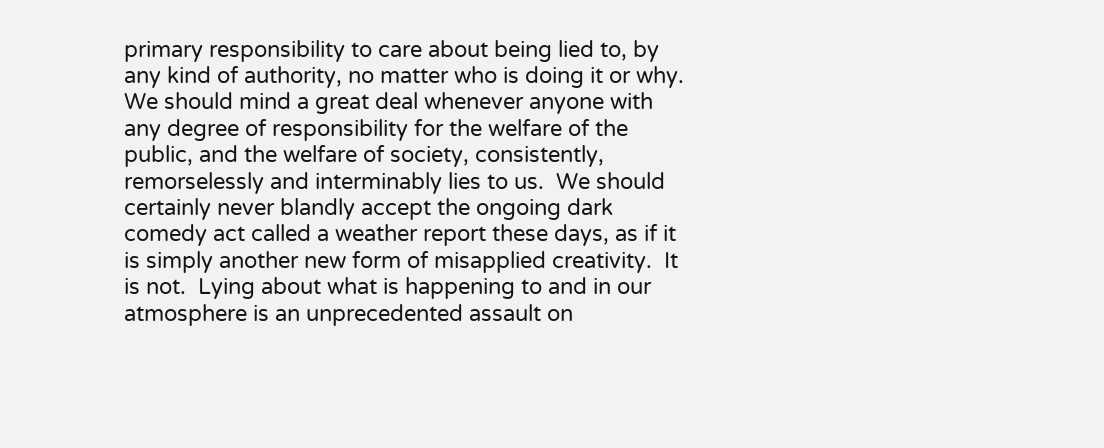primary responsibility to care about being lied to, by any kind of authority, no matter who is doing it or why.  We should mind a great deal whenever anyone with any degree of responsibility for the welfare of the public, and the welfare of society, consistently, remorselessly and interminably lies to us.  We should certainly never blandly accept the ongoing dark comedy act called a weather report these days, as if it is simply another new form of misapplied creativity.  It is not.  Lying about what is happening to and in our atmosphere is an unprecedented assault on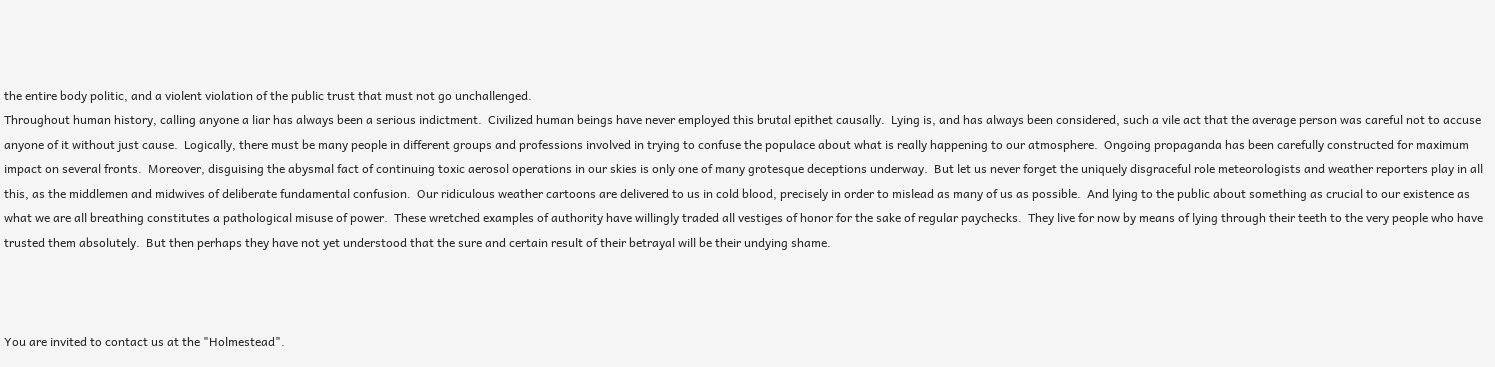the entire body politic, and a violent violation of the public trust that must not go unchallenged.
Throughout human history, calling anyone a liar has always been a serious indictment.  Civilized human beings have never employed this brutal epithet causally.  Lying is, and has always been considered, such a vile act that the average person was careful not to accuse anyone of it without just cause.  Logically, there must be many people in different groups and professions involved in trying to confuse the populace about what is really happening to our atmosphere.  Ongoing propaganda has been carefully constructed for maximum impact on several fronts.  Moreover, disguising the abysmal fact of continuing toxic aerosol operations in our skies is only one of many grotesque deceptions underway.  But let us never forget the uniquely disgraceful role meteorologists and weather reporters play in all this, as the middlemen and midwives of deliberate fundamental confusion.  Our ridiculous weather cartoons are delivered to us in cold blood, precisely in order to mislead as many of us as possible.  And lying to the public about something as crucial to our existence as what we are all breathing constitutes a pathological misuse of power.  These wretched examples of authority have willingly traded all vestiges of honor for the sake of regular paychecks.  They live for now by means of lying through their teeth to the very people who have trusted them absolutely.  But then perhaps they have not yet understood that the sure and certain result of their betrayal will be their undying shame.



You are invited to contact us at the "Holmestead".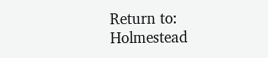Return to:  Holmestead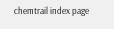chemtrail index page